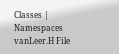Classes | Namespaces
vanLeer.H File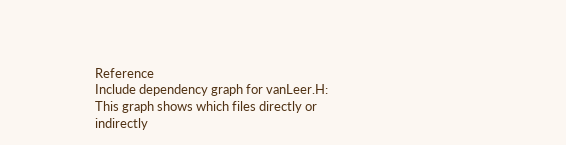Reference
Include dependency graph for vanLeer.H:
This graph shows which files directly or indirectly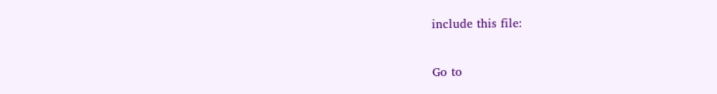include this file:

Go to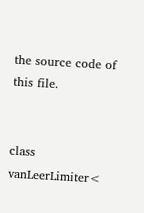the source code of this file.


class  vanLeerLimiter<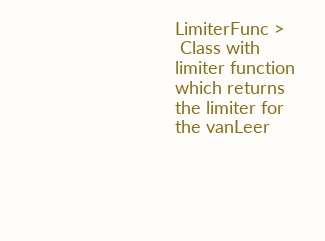LimiterFunc >
 Class with limiter function which returns the limiter for the vanLeer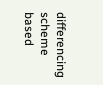differencing scheme based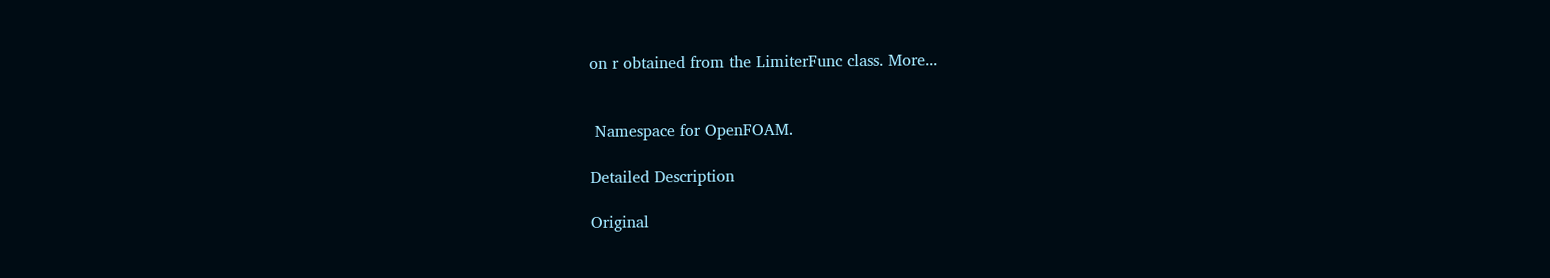on r obtained from the LimiterFunc class. More...


 Namespace for OpenFOAM.

Detailed Description

Original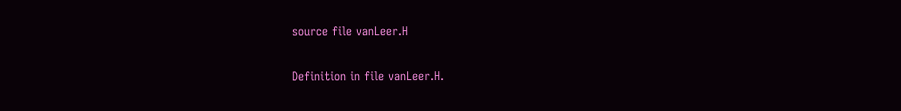source file vanLeer.H

Definition in file vanLeer.H.